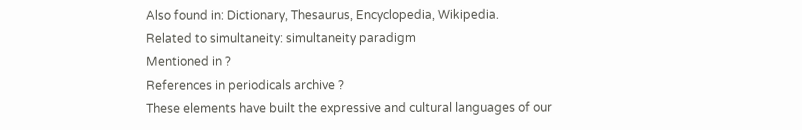Also found in: Dictionary, Thesaurus, Encyclopedia, Wikipedia.
Related to simultaneity: simultaneity paradigm
Mentioned in ?
References in periodicals archive ?
These elements have built the expressive and cultural languages of our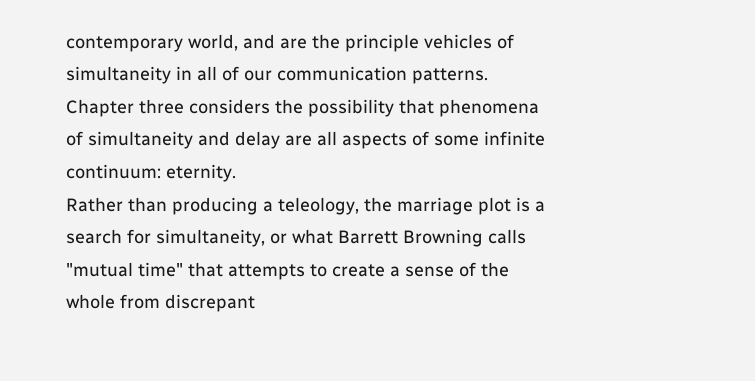contemporary world, and are the principle vehicles of simultaneity in all of our communication patterns.
Chapter three considers the possibility that phenomena of simultaneity and delay are all aspects of some infinite continuum: eternity.
Rather than producing a teleology, the marriage plot is a search for simultaneity, or what Barrett Browning calls "mutual time" that attempts to create a sense of the whole from discrepant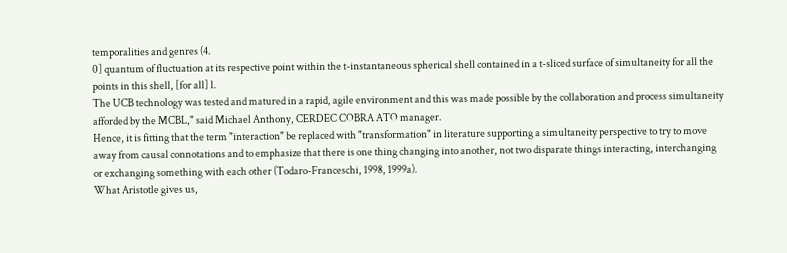temporalities and genres (4.
0] quantum of fluctuation at its respective point within the t-instantaneous spherical shell contained in a t-sliced surface of simultaneity for all the points in this shell, [for all] l.
The UCB technology was tested and matured in a rapid, agile environment and this was made possible by the collaboration and process simultaneity afforded by the MCBL," said Michael Anthony, CERDEC COBRA ATO manager.
Hence, it is fitting that the term "interaction" be replaced with "transformation" in literature supporting a simultaneity perspective to try to move away from causal connotations and to emphasize that there is one thing changing into another, not two disparate things interacting, interchanging or exchanging something with each other (Todaro-Franceschi, 1998, 1999a).
What Aristotle gives us,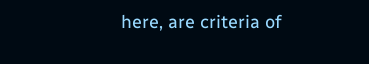here, are criteria of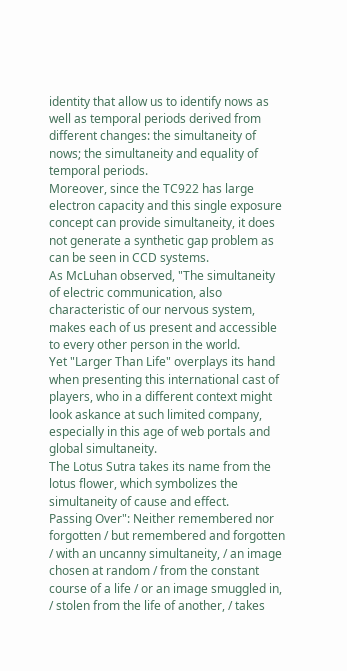identity that allow us to identify nows as well as temporal periods derived from different changes: the simultaneity of nows; the simultaneity and equality of temporal periods.
Moreover, since the TC922 has large electron capacity and this single exposure concept can provide simultaneity, it does not generate a synthetic gap problem as can be seen in CCD systems.
As McLuhan observed, "The simultaneity of electric communication, also characteristic of our nervous system, makes each of us present and accessible to every other person in the world.
Yet "Larger Than Life" overplays its hand when presenting this international cast of players, who in a different context might look askance at such limited company, especially in this age of web portals and global simultaneity.
The Lotus Sutra takes its name from the lotus flower, which symbolizes the simultaneity of cause and effect.
Passing Over": Neither remembered nor forgotten / but remembered and forgotten / with an uncanny simultaneity, / an image chosen at random / from the constant course of a life / or an image smuggled in, / stolen from the life of another, / takes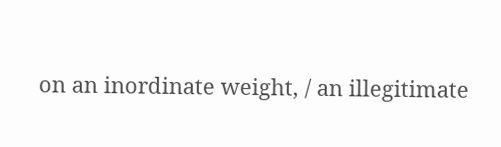on an inordinate weight, / an illegitimate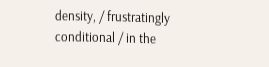density, / frustratingly conditional / in the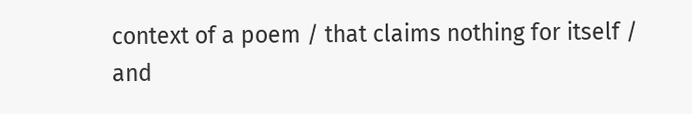context of a poem / that claims nothing for itself / and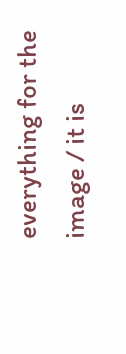everything for the image / it is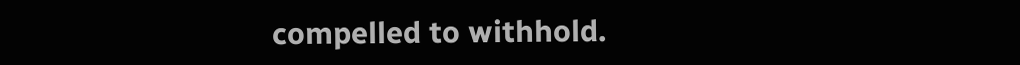compelled to withhold.